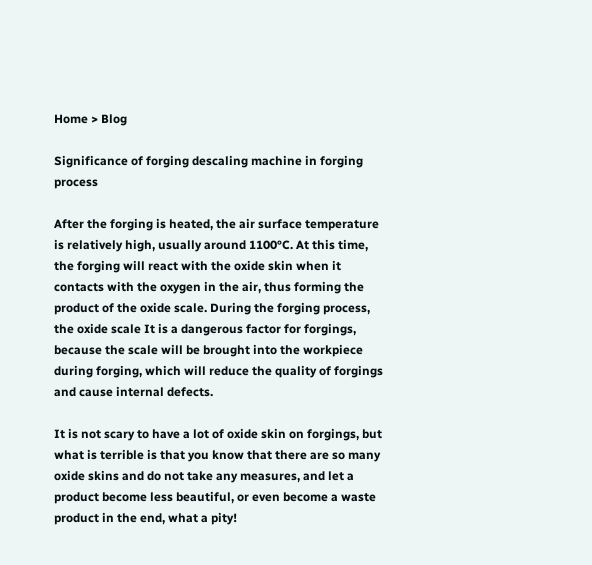Home > Blog

Significance of forging descaling machine in forging process

After the forging is heated, the air surface temperature is relatively high, usually around 1100°C. At this time, the forging will react with the oxide skin when it contacts with the oxygen in the air, thus forming the product of the oxide scale. During the forging process, the oxide scale It is a dangerous factor for forgings, because the scale will be brought into the workpiece during forging, which will reduce the quality of forgings and cause internal defects.

It is not scary to have a lot of oxide skin on forgings, but what is terrible is that you know that there are so many oxide skins and do not take any measures, and let a product become less beautiful, or even become a waste product in the end, what a pity!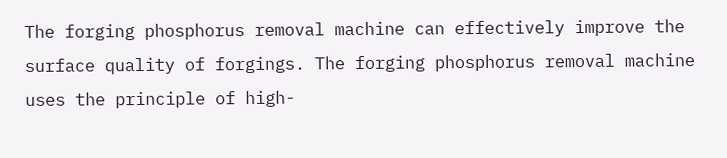The forging phosphorus removal machine can effectively improve the surface quality of forgings. The forging phosphorus removal machine uses the principle of high-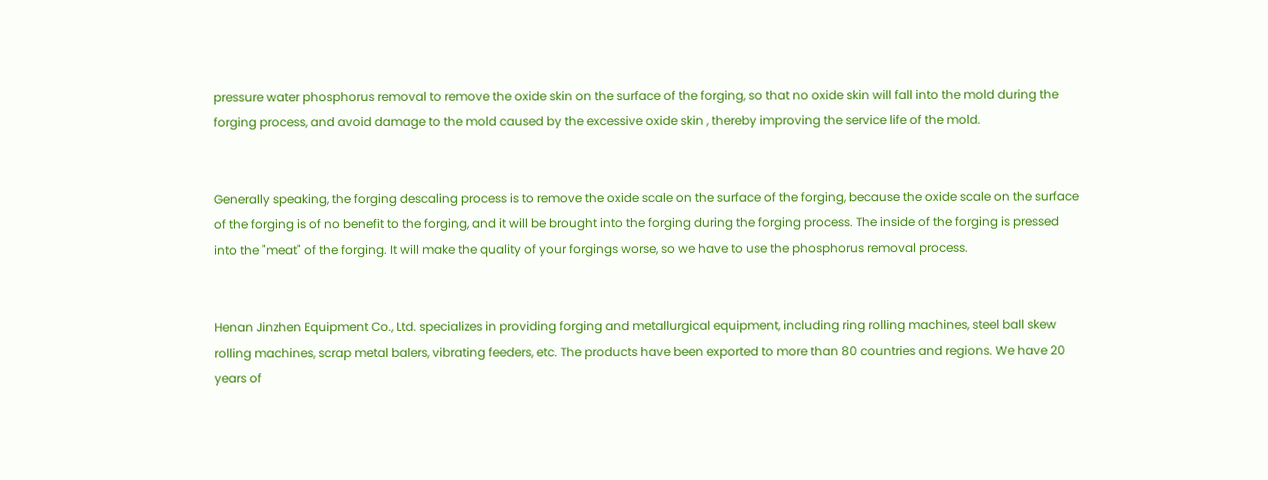pressure water phosphorus removal to remove the oxide skin on the surface of the forging, so that no oxide skin will fall into the mold during the forging process, and avoid damage to the mold caused by the excessive oxide skin , thereby improving the service life of the mold.


Generally speaking, the forging descaling process is to remove the oxide scale on the surface of the forging, because the oxide scale on the surface of the forging is of no benefit to the forging, and it will be brought into the forging during the forging process. The inside of the forging is pressed into the "meat" of the forging. It will make the quality of your forgings worse, so we have to use the phosphorus removal process.


Henan Jinzhen Equipment Co., Ltd. specializes in providing forging and metallurgical equipment, including ring rolling machines, steel ball skew rolling machines, scrap metal balers, vibrating feeders, etc. The products have been exported to more than 80 countries and regions. We have 20 years of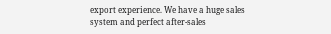export experience. We have a huge sales system and perfect after-sales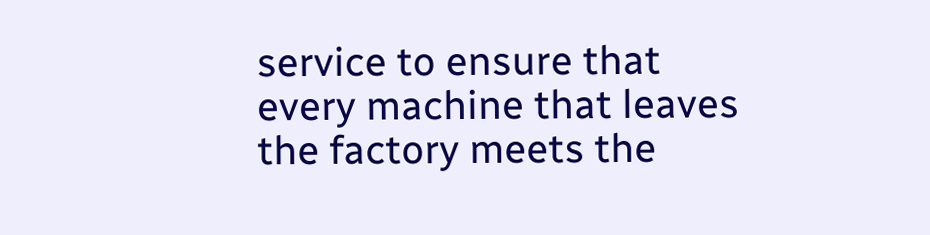service to ensure that every machine that leaves the factory meets the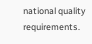national quality requirements.